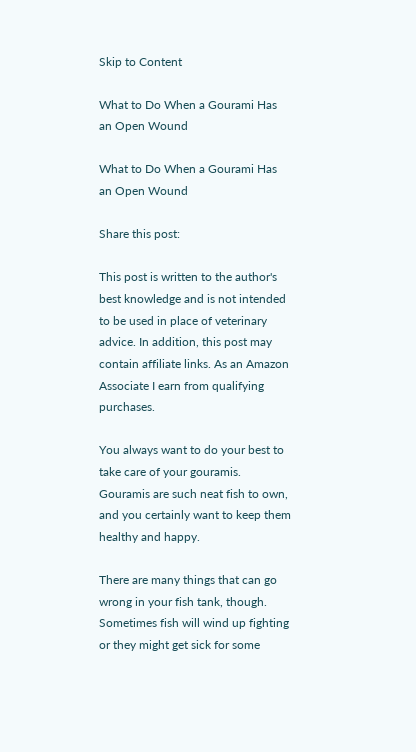Skip to Content

What to Do When a Gourami Has an Open Wound

What to Do When a Gourami Has an Open Wound

Share this post:

This post is written to the author's best knowledge and is not intended to be used in place of veterinary advice. In addition, this post may contain affiliate links. As an Amazon Associate I earn from qualifying purchases.

You always want to do your best to take care of your gouramis. Gouramis are such neat fish to own, and you certainly want to keep them healthy and happy.

There are many things that can go wrong in your fish tank, though. Sometimes fish will wind up fighting or they might get sick for some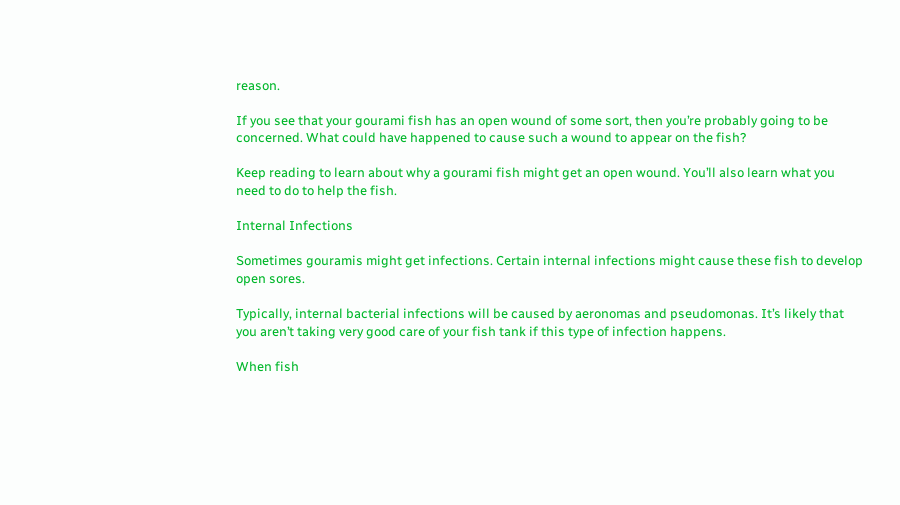reason.

If you see that your gourami fish has an open wound of some sort, then you’re probably going to be concerned. What could have happened to cause such a wound to appear on the fish?

Keep reading to learn about why a gourami fish might get an open wound. You’ll also learn what you need to do to help the fish.

Internal Infections

Sometimes gouramis might get infections. Certain internal infections might cause these fish to develop open sores.

Typically, internal bacterial infections will be caused by aeronomas and pseudomonas. It’s likely that you aren’t taking very good care of your fish tank if this type of infection happens.

When fish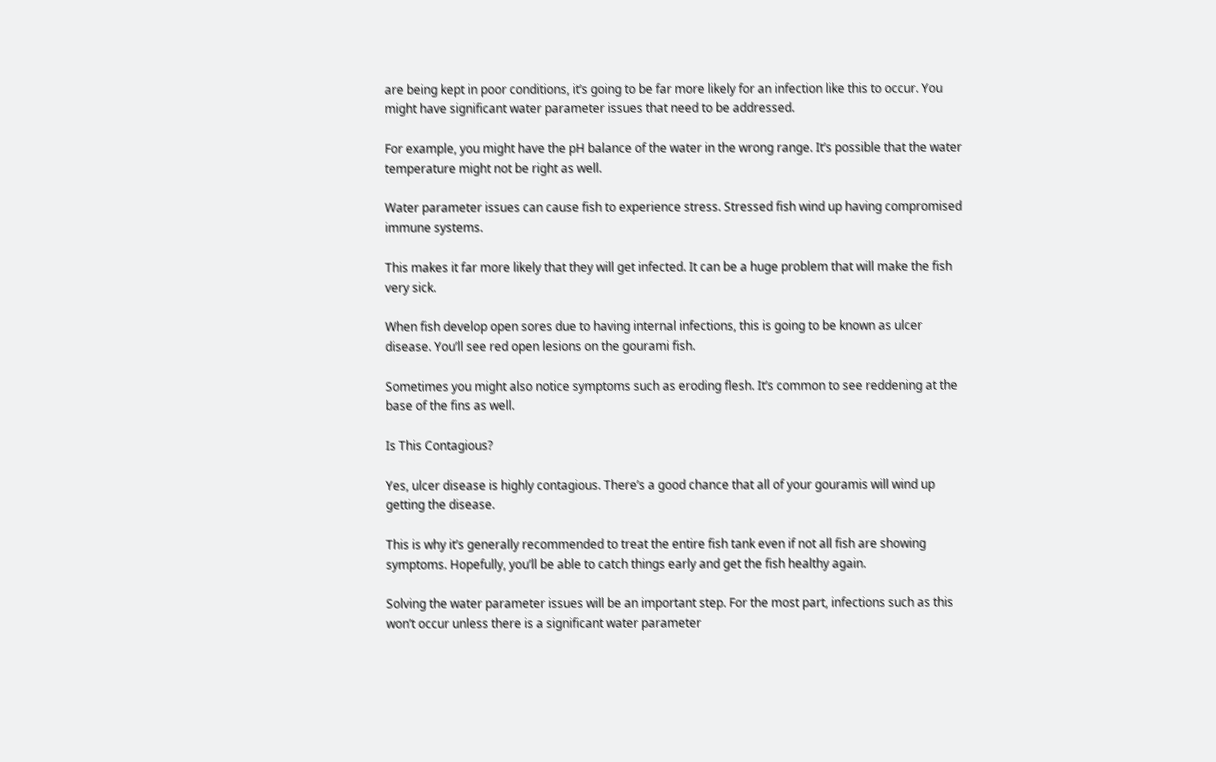are being kept in poor conditions, it’s going to be far more likely for an infection like this to occur. You might have significant water parameter issues that need to be addressed.

For example, you might have the pH balance of the water in the wrong range. It’s possible that the water temperature might not be right as well.

Water parameter issues can cause fish to experience stress. Stressed fish wind up having compromised immune systems.

This makes it far more likely that they will get infected. It can be a huge problem that will make the fish very sick.

When fish develop open sores due to having internal infections, this is going to be known as ulcer disease. You’ll see red open lesions on the gourami fish.

Sometimes you might also notice symptoms such as eroding flesh. It’s common to see reddening at the base of the fins as well.

Is This Contagious?

Yes, ulcer disease is highly contagious. There’s a good chance that all of your gouramis will wind up getting the disease.

This is why it’s generally recommended to treat the entire fish tank even if not all fish are showing symptoms. Hopefully, you’ll be able to catch things early and get the fish healthy again.

Solving the water parameter issues will be an important step. For the most part, infections such as this won’t occur unless there is a significant water parameter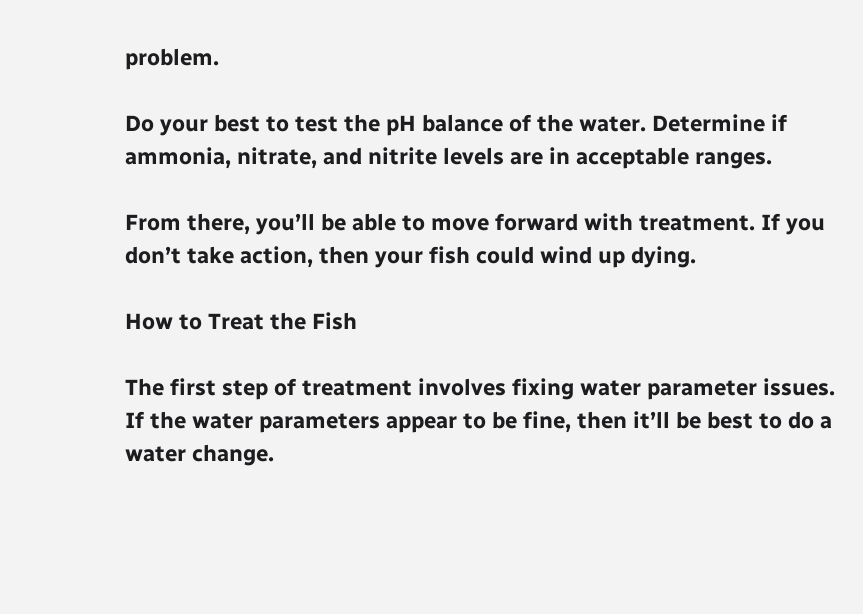problem.

Do your best to test the pH balance of the water. Determine if ammonia, nitrate, and nitrite levels are in acceptable ranges.

From there, you’ll be able to move forward with treatment. If you don’t take action, then your fish could wind up dying.

How to Treat the Fish

The first step of treatment involves fixing water parameter issues. If the water parameters appear to be fine, then it’ll be best to do a water change.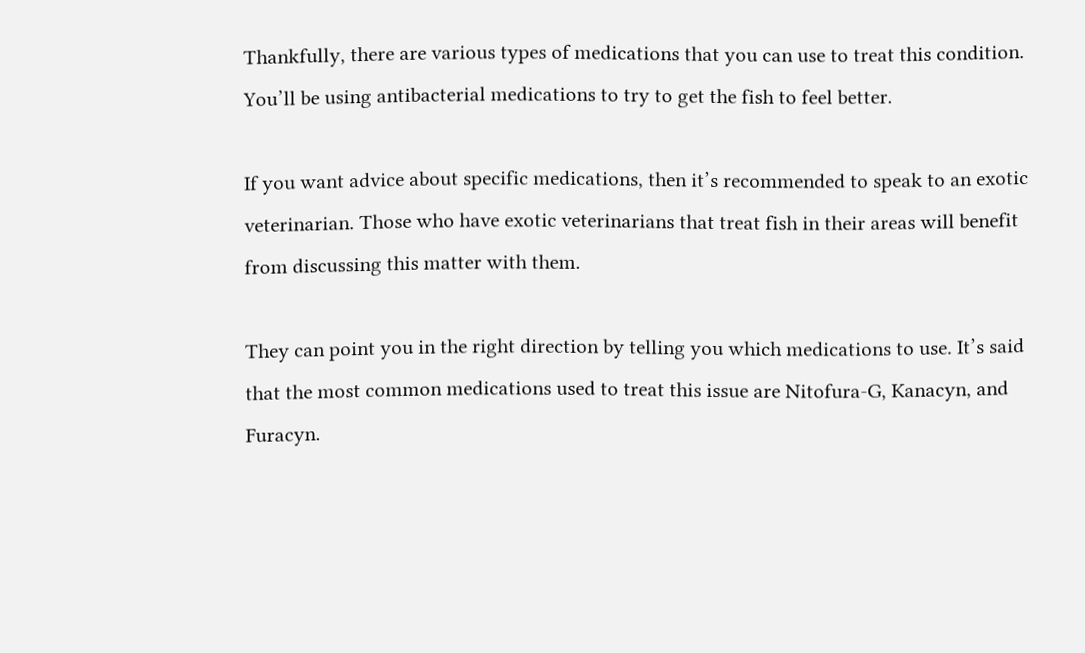Thankfully, there are various types of medications that you can use to treat this condition. You’ll be using antibacterial medications to try to get the fish to feel better.

If you want advice about specific medications, then it’s recommended to speak to an exotic veterinarian. Those who have exotic veterinarians that treat fish in their areas will benefit from discussing this matter with them.

They can point you in the right direction by telling you which medications to use. It’s said that the most common medications used to treat this issue are Nitofura-G, Kanacyn, and Furacyn.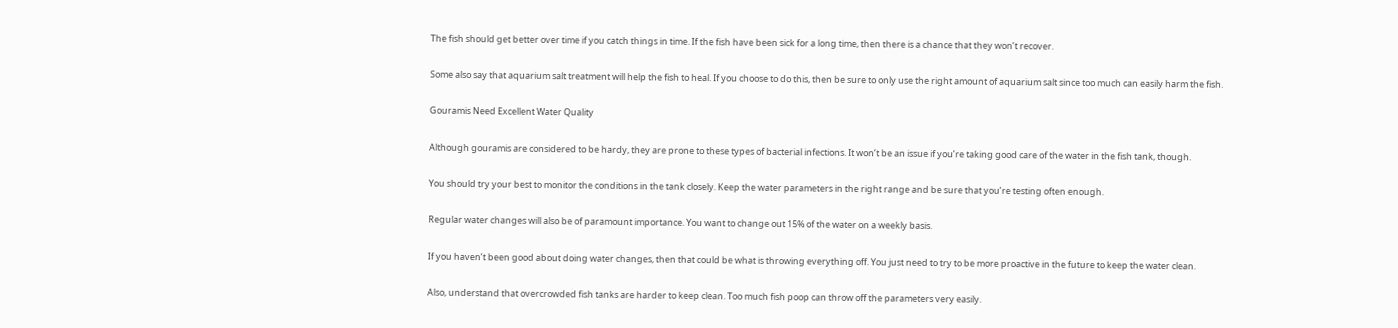The fish should get better over time if you catch things in time. If the fish have been sick for a long time, then there is a chance that they won’t recover.

Some also say that aquarium salt treatment will help the fish to heal. If you choose to do this, then be sure to only use the right amount of aquarium salt since too much can easily harm the fish.

Gouramis Need Excellent Water Quality

Although gouramis are considered to be hardy, they are prone to these types of bacterial infections. It won’t be an issue if you’re taking good care of the water in the fish tank, though.

You should try your best to monitor the conditions in the tank closely. Keep the water parameters in the right range and be sure that you’re testing often enough.

Regular water changes will also be of paramount importance. You want to change out 15% of the water on a weekly basis.

If you haven’t been good about doing water changes, then that could be what is throwing everything off. You just need to try to be more proactive in the future to keep the water clean.

Also, understand that overcrowded fish tanks are harder to keep clean. Too much fish poop can throw off the parameters very easily.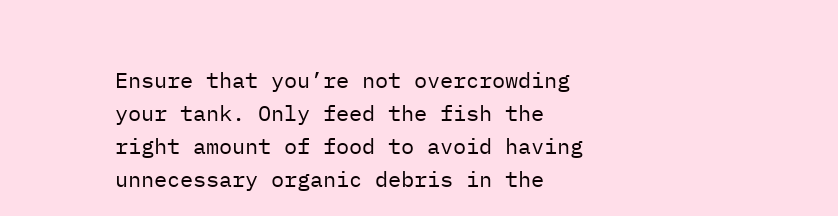Ensure that you’re not overcrowding your tank. Only feed the fish the right amount of food to avoid having unnecessary organic debris in the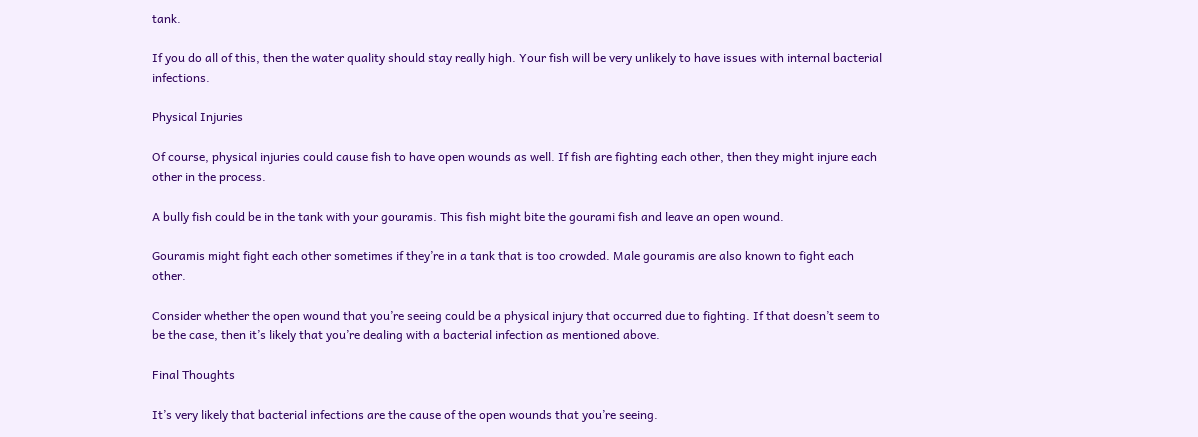tank.

If you do all of this, then the water quality should stay really high. Your fish will be very unlikely to have issues with internal bacterial infections.

Physical Injuries

Of course, physical injuries could cause fish to have open wounds as well. If fish are fighting each other, then they might injure each other in the process.

A bully fish could be in the tank with your gouramis. This fish might bite the gourami fish and leave an open wound.

Gouramis might fight each other sometimes if they’re in a tank that is too crowded. Male gouramis are also known to fight each other.

Consider whether the open wound that you’re seeing could be a physical injury that occurred due to fighting. If that doesn’t seem to be the case, then it’s likely that you’re dealing with a bacterial infection as mentioned above.

Final Thoughts

It’s very likely that bacterial infections are the cause of the open wounds that you’re seeing.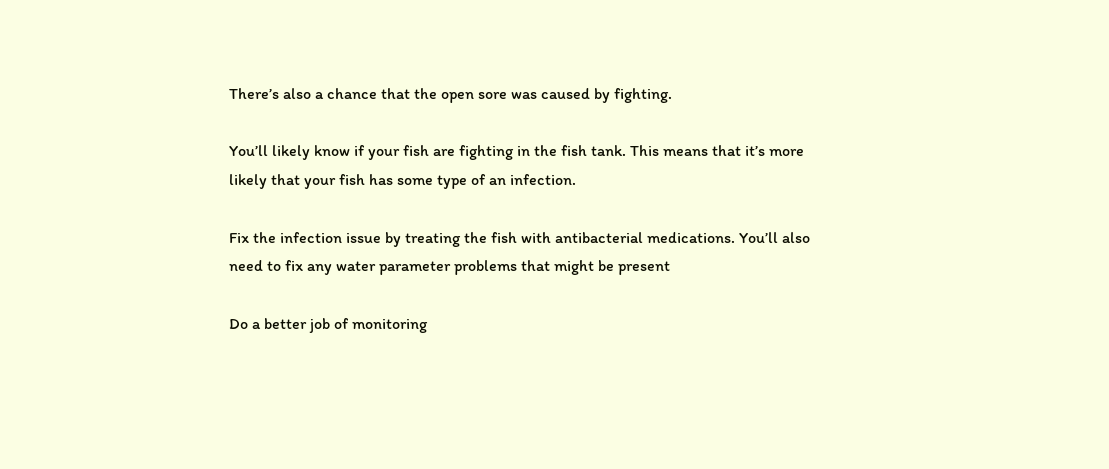There’s also a chance that the open sore was caused by fighting.

You’ll likely know if your fish are fighting in the fish tank. This means that it’s more likely that your fish has some type of an infection.

Fix the infection issue by treating the fish with antibacterial medications. You’ll also need to fix any water parameter problems that might be present

Do a better job of monitoring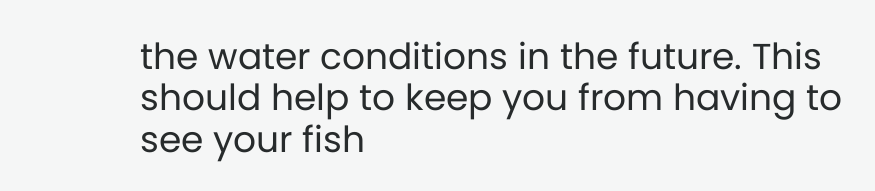the water conditions in the future. This should help to keep you from having to see your fish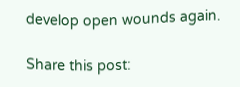develop open wounds again.

Share this post: